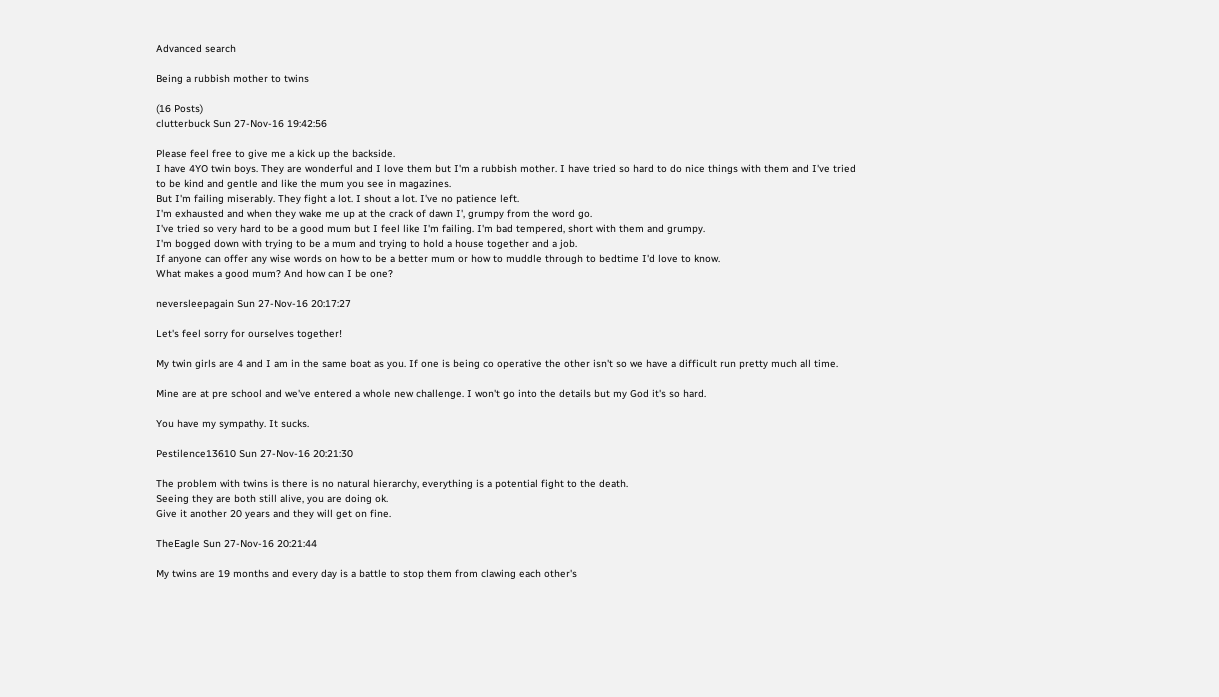Advanced search

Being a rubbish mother to twins

(16 Posts)
clutterbuck Sun 27-Nov-16 19:42:56

Please feel free to give me a kick up the backside.
I have 4YO twin boys. They are wonderful and I love them but I'm a rubbish mother. I have tried so hard to do nice things with them and I've tried to be kind and gentle and like the mum you see in magazines.
But I'm failing miserably. They fight a lot. I shout a lot. I've no patience left.
I'm exhausted and when they wake me up at the crack of dawn I', grumpy from the word go.
I've tried so very hard to be a good mum but I feel like I'm failing. I'm bad tempered, short with them and grumpy.
I'm bogged down with trying to be a mum and trying to hold a house together and a job.
If anyone can offer any wise words on how to be a better mum or how to muddle through to bedtime I'd love to know.
What makes a good mum? And how can I be one?

neversleepagain Sun 27-Nov-16 20:17:27

Let's feel sorry for ourselves together!

My twin girls are 4 and I am in the same boat as you. If one is being co operative the other isn't so we have a difficult run pretty much all time.

Mine are at pre school and we've entered a whole new challenge. I won't go into the details but my God it's so hard.

You have my sympathy. It sucks.

Pestilence13610 Sun 27-Nov-16 20:21:30

The problem with twins is there is no natural hierarchy, everything is a potential fight to the death.
Seeing they are both still alive, you are doing ok.
Give it another 20 years and they will get on fine.

TheEagle Sun 27-Nov-16 20:21:44

My twins are 19 months and every day is a battle to stop them from clawing each other's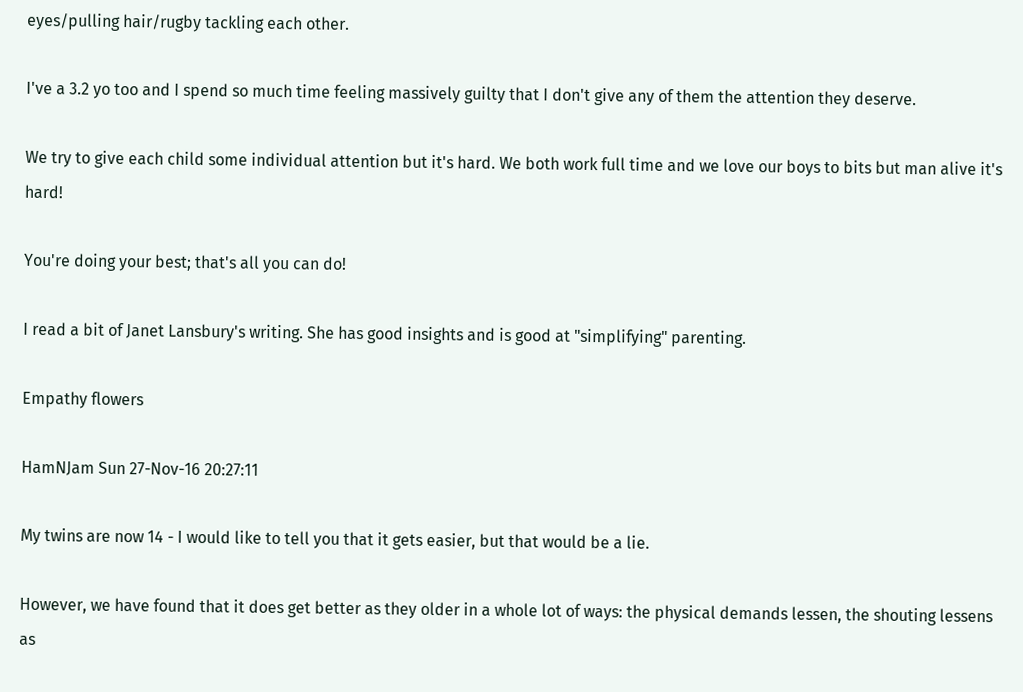eyes/pulling hair/rugby tackling each other.

I've a 3.2 yo too and I spend so much time feeling massively guilty that I don't give any of them the attention they deserve.

We try to give each child some individual attention but it's hard. We both work full time and we love our boys to bits but man alive it's hard!

You're doing your best; that's all you can do!

I read a bit of Janet Lansbury's writing. She has good insights and is good at "simplifying" parenting.

Empathy flowers

HamNJam Sun 27-Nov-16 20:27:11

My twins are now 14 - I would like to tell you that it gets easier, but that would be a lie.

However, we have found that it does get better as they older in a whole lot of ways: the physical demands lessen, the shouting lessens as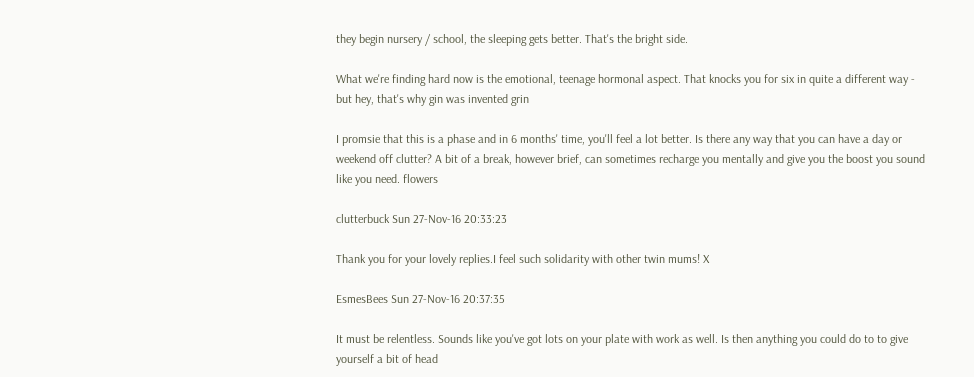they begin nursery / school, the sleeping gets better. That's the bright side.

What we're finding hard now is the emotional, teenage hormonal aspect. That knocks you for six in quite a different way - but hey, that's why gin was invented grin

I promsie that this is a phase and in 6 months' time, you'll feel a lot better. Is there any way that you can have a day or weekend off clutter? A bit of a break, however brief, can sometimes recharge you mentally and give you the boost you sound like you need. flowers

clutterbuck Sun 27-Nov-16 20:33:23

Thank you for your lovely replies.I feel such solidarity with other twin mums! X

EsmesBees Sun 27-Nov-16 20:37:35

It must be relentless. Sounds like you've got lots on your plate with work as well. Is then anything you could do to to give yourself a bit of head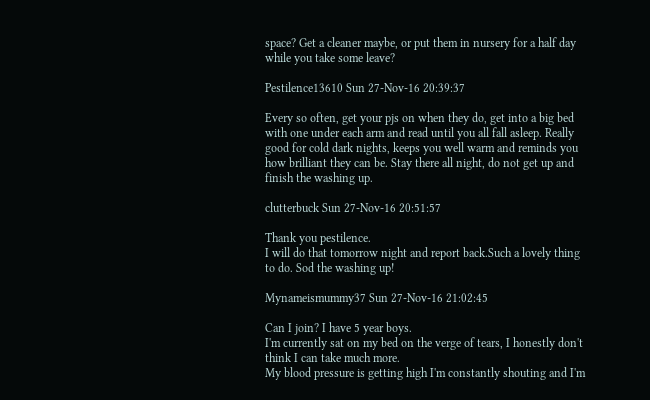space? Get a cleaner maybe, or put them in nursery for a half day while you take some leave?

Pestilence13610 Sun 27-Nov-16 20:39:37

Every so often, get your pjs on when they do, get into a big bed with one under each arm and read until you all fall asleep. Really good for cold dark nights, keeps you well warm and reminds you how brilliant they can be. Stay there all night, do not get up and finish the washing up.

clutterbuck Sun 27-Nov-16 20:51:57

Thank you pestilence.
I will do that tomorrow night and report back.Such a lovely thing to do. Sod the washing up!

Mynameismummy37 Sun 27-Nov-16 21:02:45

Can I join? I have 5 year boys.
I'm currently sat on my bed on the verge of tears, I honestly don't think I can take much more.
My blood pressure is getting high I'm constantly shouting and I'm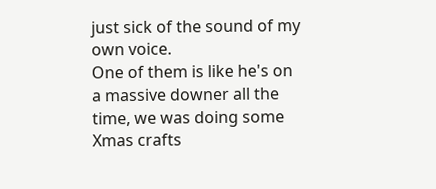just sick of the sound of my own voice.
One of them is like he's on a massive downer all the time, we was doing some Xmas crafts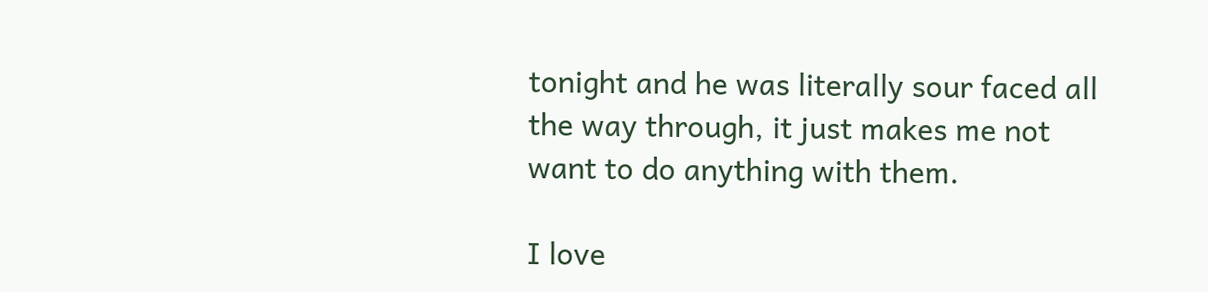tonight and he was literally sour faced all the way through, it just makes me not want to do anything with them.

I love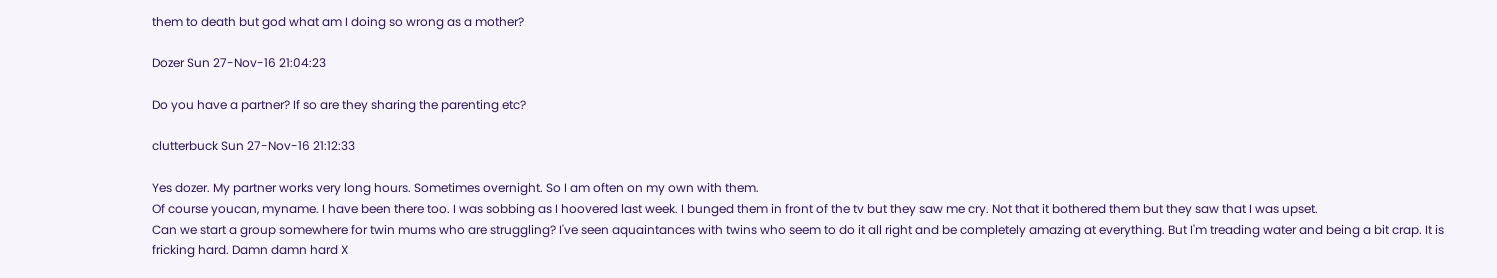them to death but god what am I doing so wrong as a mother?

Dozer Sun 27-Nov-16 21:04:23

Do you have a partner? If so are they sharing the parenting etc?

clutterbuck Sun 27-Nov-16 21:12:33

Yes dozer. My partner works very long hours. Sometimes overnight. So I am often on my own with them.
Of course youcan, myname. I have been there too. I was sobbing as I hoovered last week. I bunged them in front of the tv but they saw me cry. Not that it bothered them but they saw that I was upset.
Can we start a group somewhere for twin mums who are struggling? I've seen aquaintances with twins who seem to do it all right and be completely amazing at everything. But I'm treading water and being a bit crap. It is fricking hard. Damn damn hard X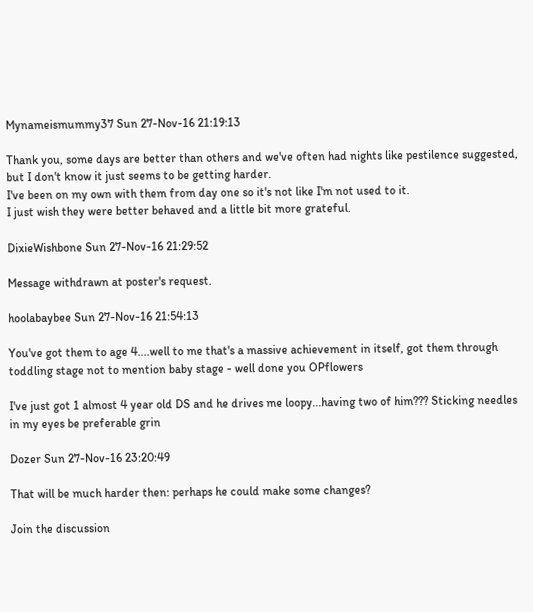Mynameismummy37 Sun 27-Nov-16 21:19:13

Thank you, some days are better than others and we've often had nights like pestilence suggested, but I don't know it just seems to be getting harder.
I've been on my own with them from day one so it's not like I'm not used to it.
I just wish they were better behaved and a little bit more grateful.

DixieWishbone Sun 27-Nov-16 21:29:52

Message withdrawn at poster's request.

hoolabaybee Sun 27-Nov-16 21:54:13

You've got them to age 4....well to me that's a massive achievement in itself, got them through toddling stage not to mention baby stage - well done you OPflowers

I've just got 1 almost 4 year old DS and he drives me loopy...having two of him??? Sticking needles in my eyes be preferable grin

Dozer Sun 27-Nov-16 23:20:49

That will be much harder then: perhaps he could make some changes?

Join the discussion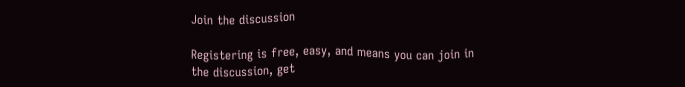Join the discussion

Registering is free, easy, and means you can join in the discussion, get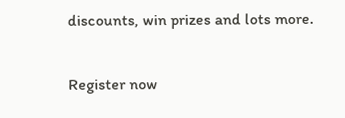discounts, win prizes and lots more.

Register now